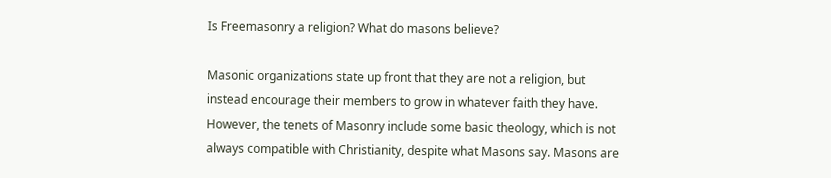Is Freemasonry a religion? What do masons believe?

Masonic organizations state up front that they are not a religion, but instead encourage their members to grow in whatever faith they have. However, the tenets of Masonry include some basic theology, which is not always compatible with Christianity, despite what Masons say. Masons are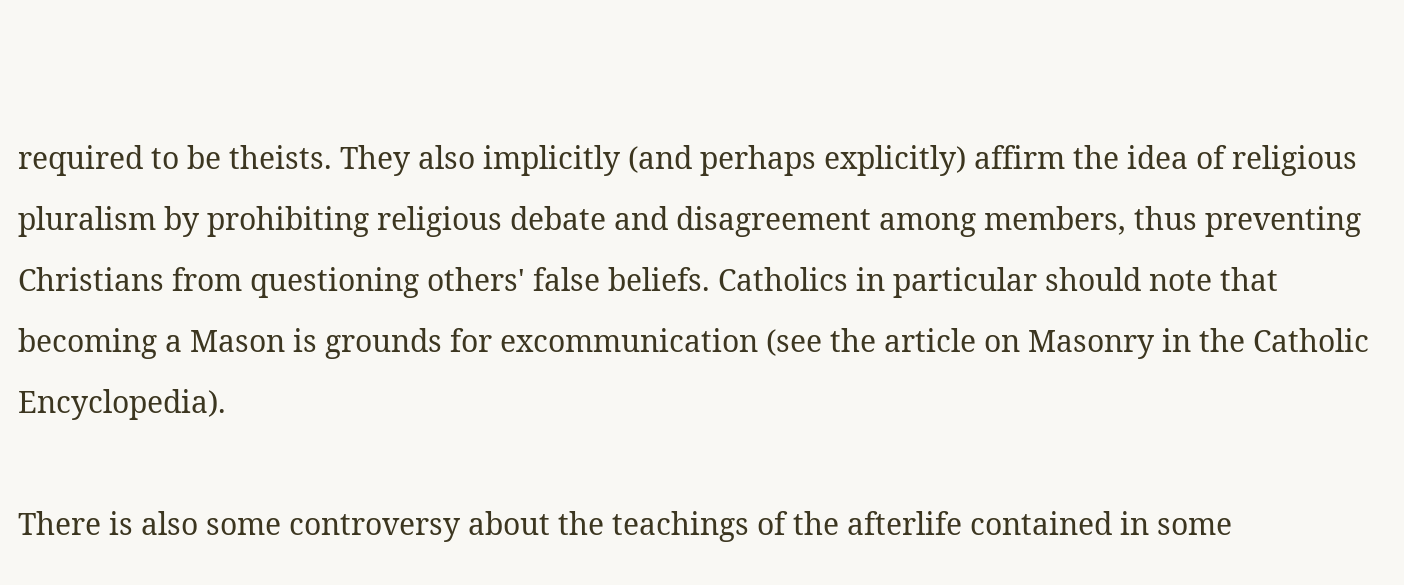required to be theists. They also implicitly (and perhaps explicitly) affirm the idea of religious pluralism by prohibiting religious debate and disagreement among members, thus preventing Christians from questioning others' false beliefs. Catholics in particular should note that becoming a Mason is grounds for excommunication (see the article on Masonry in the Catholic Encyclopedia).

There is also some controversy about the teachings of the afterlife contained in some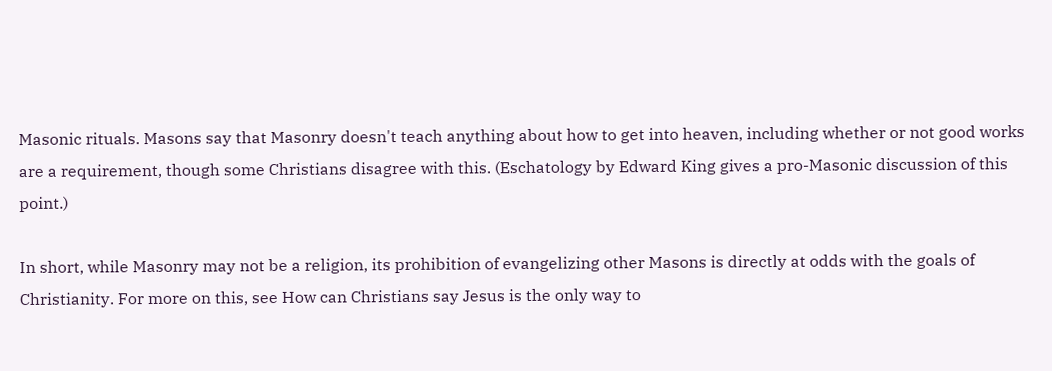Masonic rituals. Masons say that Masonry doesn't teach anything about how to get into heaven, including whether or not good works are a requirement, though some Christians disagree with this. (Eschatology by Edward King gives a pro-Masonic discussion of this point.)

In short, while Masonry may not be a religion, its prohibition of evangelizing other Masons is directly at odds with the goals of Christianity. For more on this, see How can Christians say Jesus is the only way to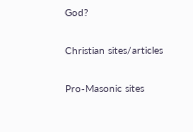God?

Christian sites/articles

Pro-Masonic sites